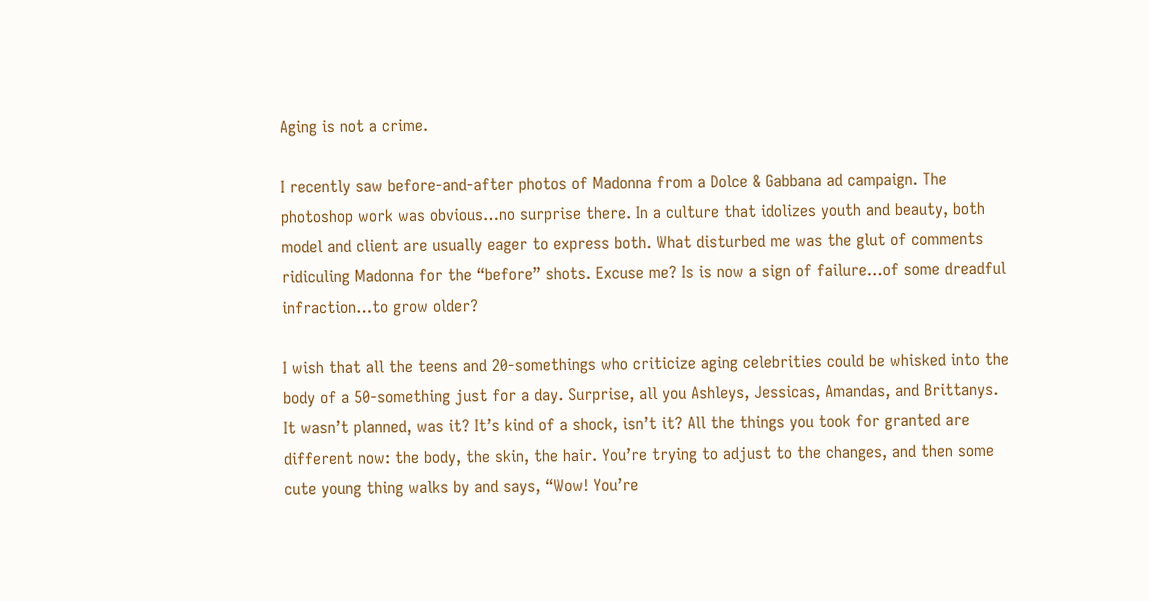Aging is not a crime.

I recently saw before-and-after photos of Madonna from a Dolce & Gabbana ad campaign. The photoshop work was obvious…no surprise there. In a culture that idolizes youth and beauty, both model and client are usually eager to express both. What disturbed me was the glut of comments ridiculing Madonna for the “before” shots. Excuse me? Is is now a sign of failure…of some dreadful infraction…to grow older?

I wish that all the teens and 20-somethings who criticize aging celebrities could be whisked into the body of a 50-something just for a day. Surprise, all you Ashleys, Jessicas, Amandas, and Brittanys. It wasn’t planned, was it? It’s kind of a shock, isn’t it? All the things you took for granted are different now: the body, the skin, the hair. You’re trying to adjust to the changes, and then some cute young thing walks by and says, “Wow! You’re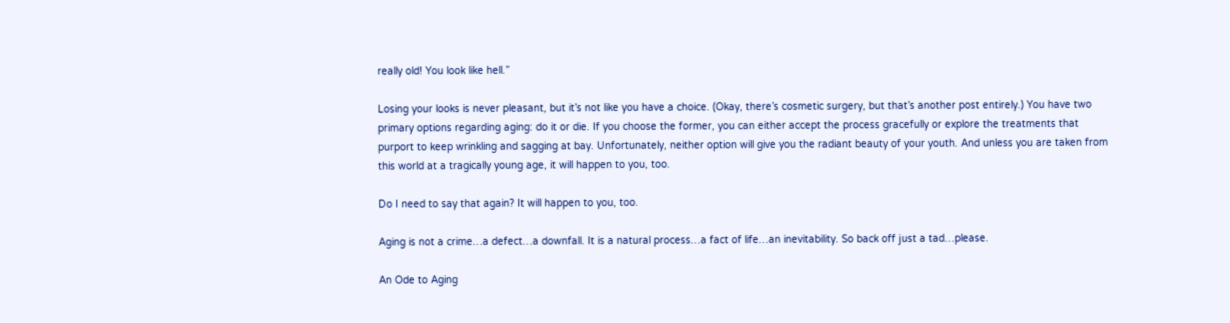really old! You look like hell.”

Losing your looks is never pleasant, but it’s not like you have a choice. (Okay, there’s cosmetic surgery, but that’s another post entirely.) You have two primary options regarding aging: do it or die. If you choose the former, you can either accept the process gracefully or explore the treatments that purport to keep wrinkling and sagging at bay. Unfortunately, neither option will give you the radiant beauty of your youth. And unless you are taken from this world at a tragically young age, it will happen to you, too.

Do I need to say that again? It will happen to you, too.

Aging is not a crime…a defect…a downfall. It is a natural process…a fact of life…an inevitability. So back off just a tad…please.

An Ode to Aging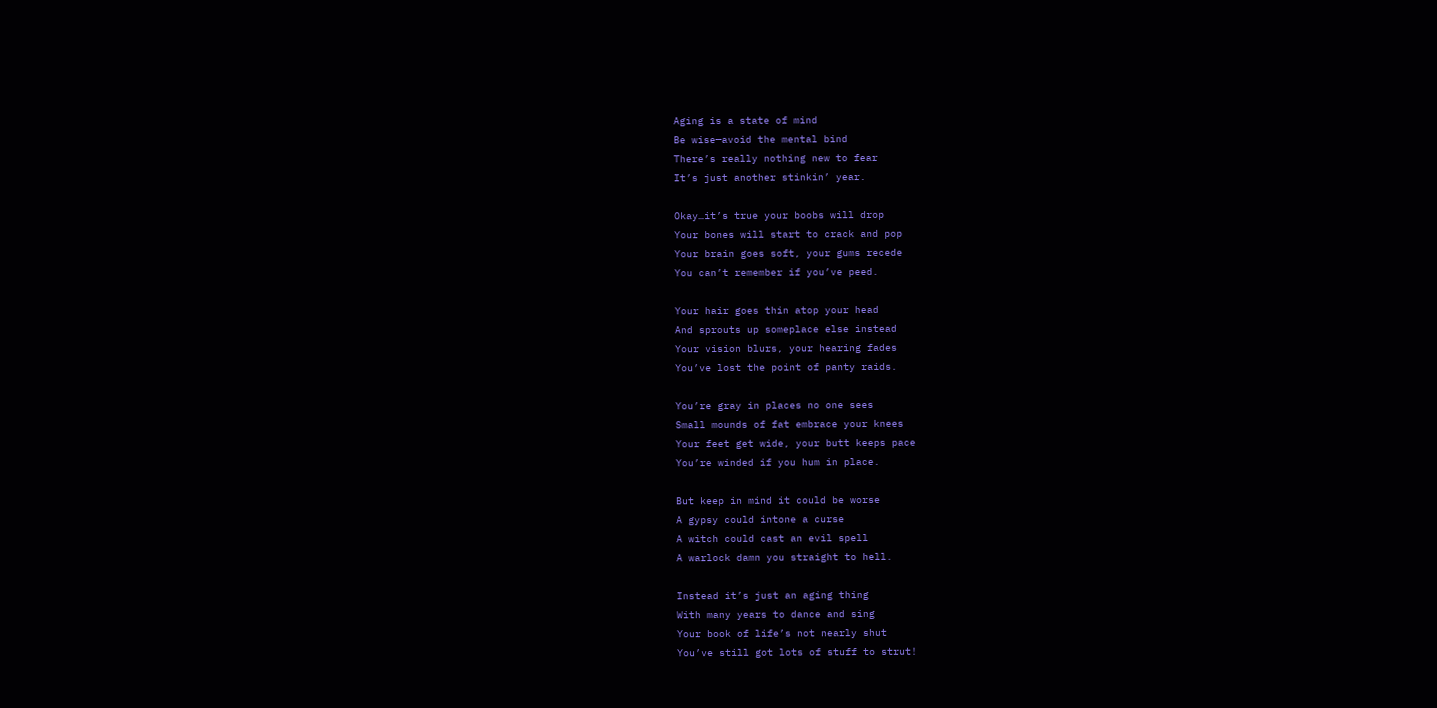Aging is a state of mind
Be wise—avoid the mental bind
There’s really nothing new to fear
It’s just another stinkin’ year.

Okay…it’s true your boobs will drop
Your bones will start to crack and pop
Your brain goes soft, your gums recede
You can’t remember if you’ve peed.

Your hair goes thin atop your head
And sprouts up someplace else instead
Your vision blurs, your hearing fades
You’ve lost the point of panty raids.

You’re gray in places no one sees
Small mounds of fat embrace your knees
Your feet get wide, your butt keeps pace
You’re winded if you hum in place.

But keep in mind it could be worse
A gypsy could intone a curse
A witch could cast an evil spell
A warlock damn you straight to hell.

Instead it’s just an aging thing
With many years to dance and sing
Your book of life’s not nearly shut
You’ve still got lots of stuff to strut!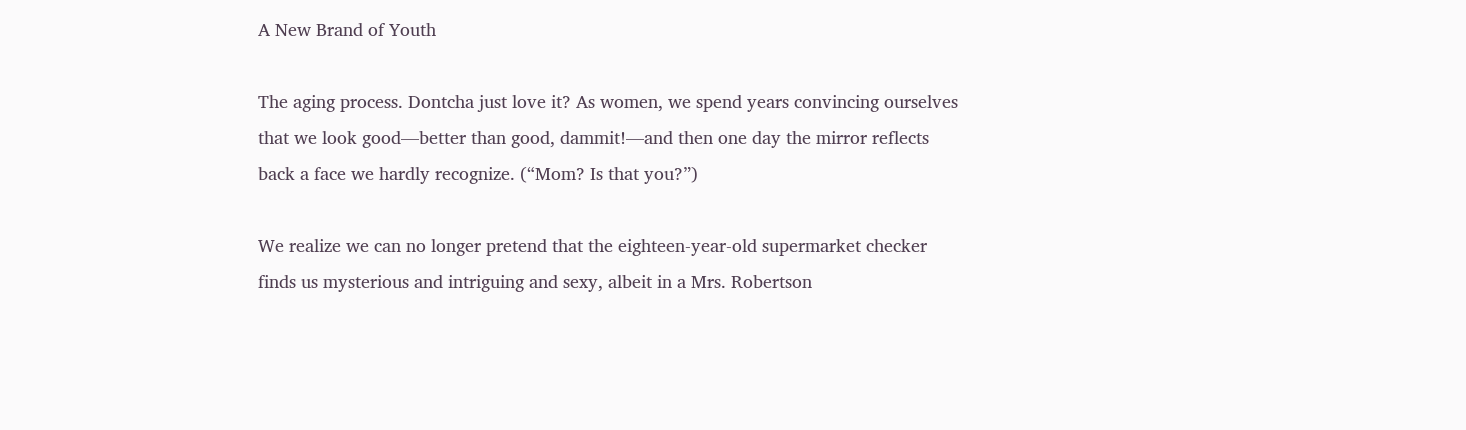A New Brand of Youth

The aging process. Dontcha just love it? As women, we spend years convincing ourselves that we look good—better than good, dammit!—and then one day the mirror reflects back a face we hardly recognize. (“Mom? Is that you?”)

We realize we can no longer pretend that the eighteen-year-old supermarket checker finds us mysterious and intriguing and sexy, albeit in a Mrs. Robertson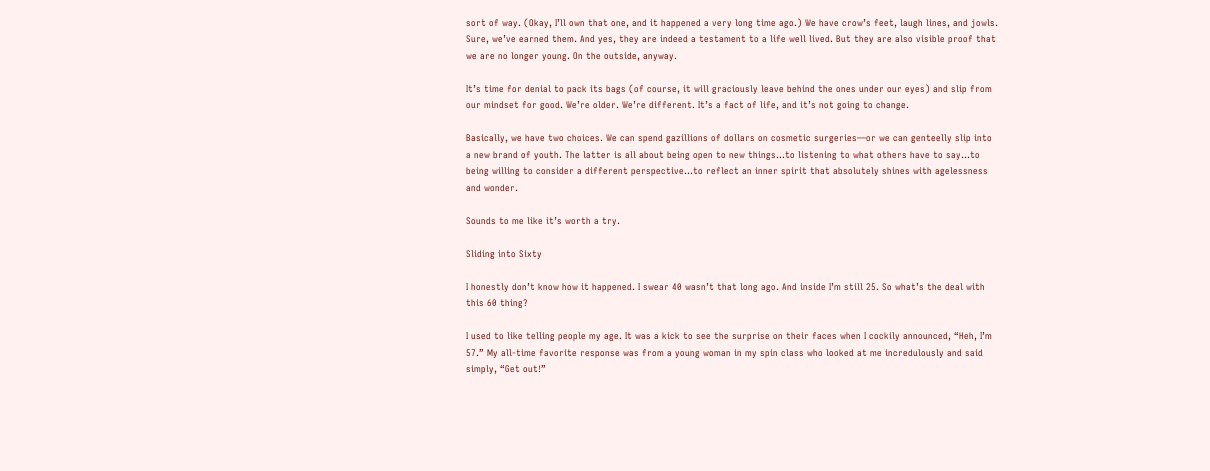sort of way. (Okay, I’ll own that one, and it happened a very long time ago.) We have crow’s feet, laugh lines, and jowls. Sure, we’ve earned them. And yes, they are indeed a testament to a life well lived. But they are also visible proof that we are no longer young. On the outside, anyway.

It’s time for denial to pack its bags (of course, it will graciously leave behind the ones under our eyes) and slip from our mindset for good. We’re older. We’re different. It’s a fact of life, and it’s not going to change.

Basically, we have two choices. We can spend gazillions of dollars on cosmetic surgeries—or we can genteelly slip into a new brand of youth. The latter is all about being open to new things…to listening to what others have to say…to being willing to consider a different perspective…to reflect an inner spirit that absolutely shines with agelessness and wonder.

Sounds to me like it’s worth a try.

Sliding into Sixty

I honestly don’t know how it happened. I swear 40 wasn’t that long ago. And inside I’m still 25. So what’s the deal with this 60 thing?

I used to like telling people my age. It was a kick to see the surprise on their faces when I cockily announced, “Heh, I’m 57.” My all-time favorite response was from a young woman in my spin class who looked at me incredulously and said simply, “Get out!”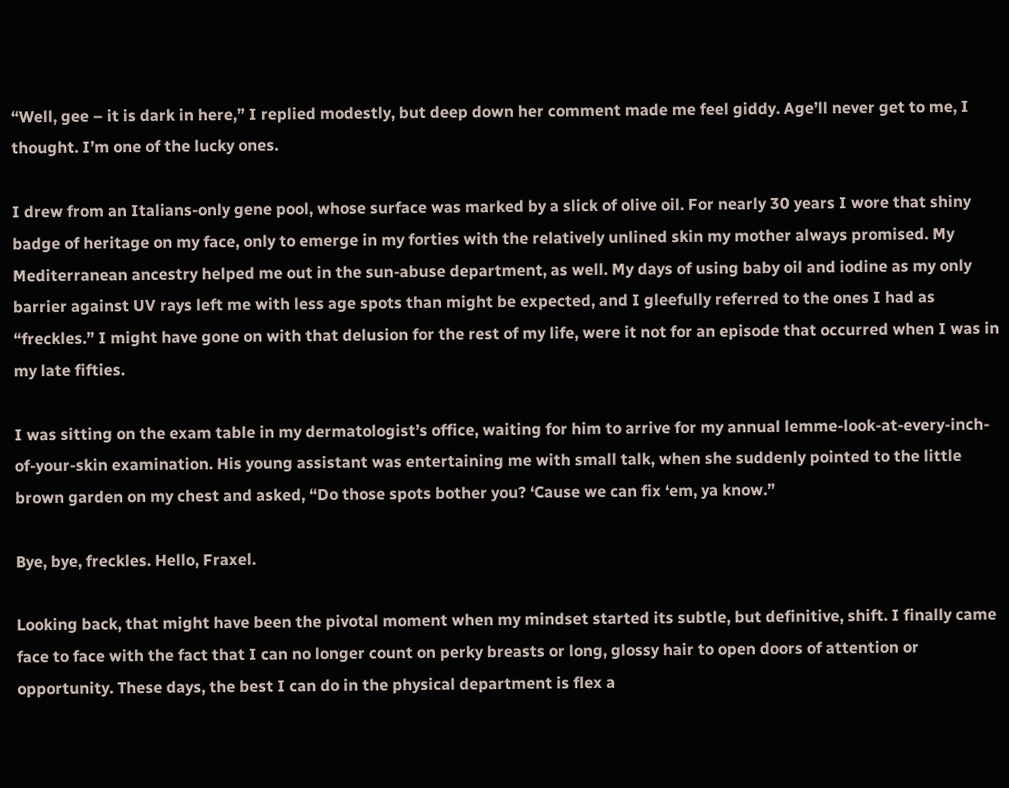“Well, gee – it is dark in here,” I replied modestly, but deep down her comment made me feel giddy. Age’ll never get to me, I thought. I’m one of the lucky ones.

I drew from an Italians-only gene pool, whose surface was marked by a slick of olive oil. For nearly 30 years I wore that shiny badge of heritage on my face, only to emerge in my forties with the relatively unlined skin my mother always promised. My Mediterranean ancestry helped me out in the sun-abuse department, as well. My days of using baby oil and iodine as my only barrier against UV rays left me with less age spots than might be expected, and I gleefully referred to the ones I had as “freckles.” I might have gone on with that delusion for the rest of my life, were it not for an episode that occurred when I was in my late fifties.

I was sitting on the exam table in my dermatologist’s office, waiting for him to arrive for my annual lemme-look-at-every-inch-of-your-skin examination. His young assistant was entertaining me with small talk, when she suddenly pointed to the little brown garden on my chest and asked, “Do those spots bother you? ‘Cause we can fix ‘em, ya know.”

Bye, bye, freckles. Hello, Fraxel.

Looking back, that might have been the pivotal moment when my mindset started its subtle, but definitive, shift. I finally came face to face with the fact that I can no longer count on perky breasts or long, glossy hair to open doors of attention or opportunity. These days, the best I can do in the physical department is flex a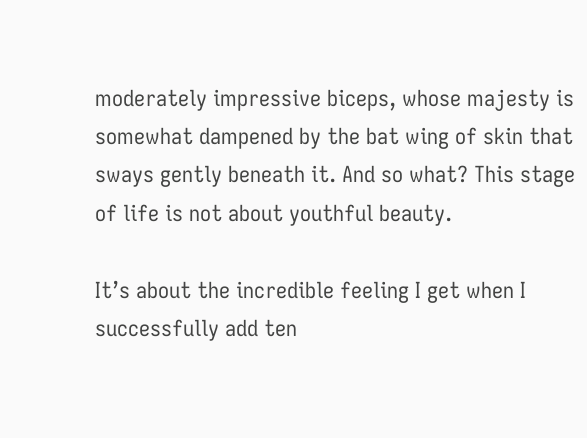moderately impressive biceps, whose majesty is somewhat dampened by the bat wing of skin that sways gently beneath it. And so what? This stage of life is not about youthful beauty.

It’s about the incredible feeling I get when I successfully add ten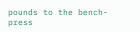pounds to the bench-press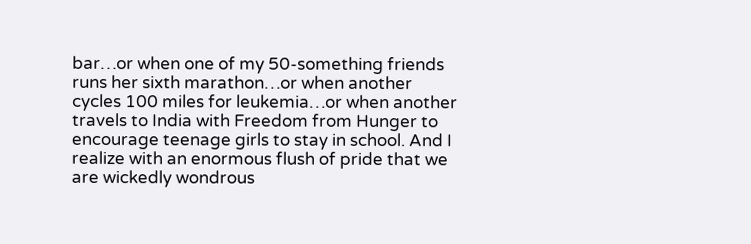bar…or when one of my 50-something friends runs her sixth marathon…or when another cycles 100 miles for leukemia…or when another travels to India with Freedom from Hunger to encourage teenage girls to stay in school. And I realize with an enormous flush of pride that we are wickedly wondrous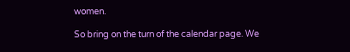women.

So bring on the turn of the calendar page. We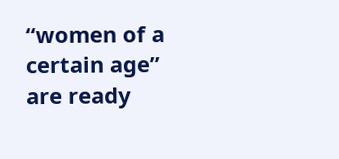“women of a certain age” are ready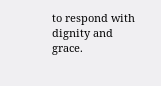to respond with dignity and grace.